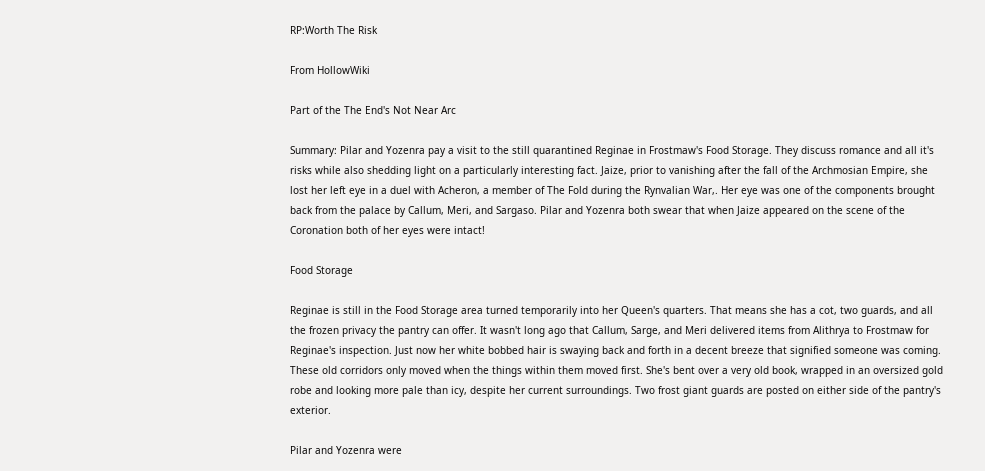RP:Worth The Risk

From HollowWiki

Part of the The End's Not Near Arc

Summary: Pilar and Yozenra pay a visit to the still quarantined Reginae in Frostmaw's Food Storage. They discuss romance and all it's risks while also shedding light on a particularly interesting fact. Jaize, prior to vanishing after the fall of the Archmosian Empire, she lost her left eye in a duel with Acheron, a member of The Fold during the Rynvalian War,. Her eye was one of the components brought back from the palace by Callum, Meri, and Sargaso. Pilar and Yozenra both swear that when Jaize appeared on the scene of the Coronation both of her eyes were intact!

Food Storage

Reginae is still in the Food Storage area turned temporarily into her Queen's quarters. That means she has a cot, two guards, and all the frozen privacy the pantry can offer. It wasn't long ago that Callum, Sarge, and Meri delivered items from Alithrya to Frostmaw for Reginae's inspection. Just now her white bobbed hair is swaying back and forth in a decent breeze that signified someone was coming. These old corridors only moved when the things within them moved first. She's bent over a very old book, wrapped in an oversized gold robe and looking more pale than icy, despite her current surroundings. Two frost giant guards are posted on either side of the pantry's exterior.

Pilar and Yozenra were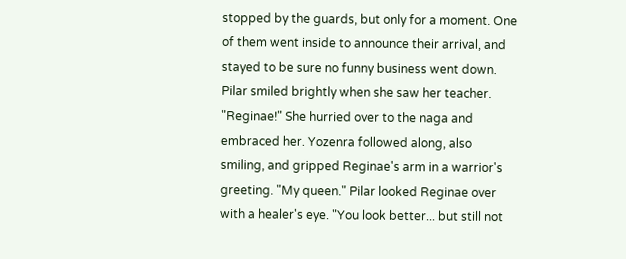stopped by the guards, but only for a moment. One of them went inside to announce their arrival, and stayed to be sure no funny business went down. Pilar smiled brightly when she saw her teacher. "Reginae!" She hurried over to the naga and embraced her. Yozenra followed along, also smiling, and gripped Reginae's arm in a warrior's greeting. "My queen." Pilar looked Reginae over with a healer's eye. "You look better... but still not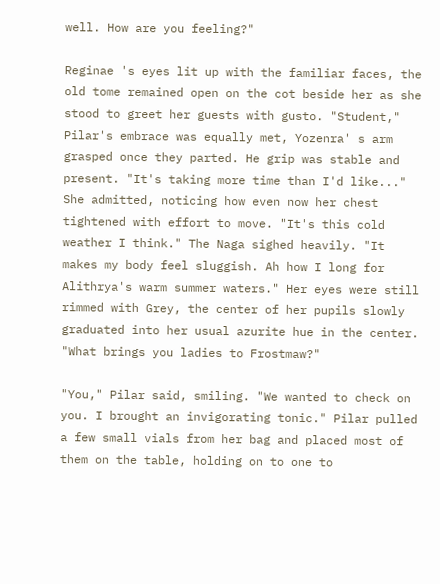well. How are you feeling?"

Reginae 's eyes lit up with the familiar faces, the old tome remained open on the cot beside her as she stood to greet her guests with gusto. "Student," Pilar's embrace was equally met, Yozenra' s arm grasped once they parted. He grip was stable and present. "It's taking more time than I'd like..." She admitted, noticing how even now her chest tightened with effort to move. "It's this cold weather I think." The Naga sighed heavily. "It makes my body feel sluggish. Ah how I long for Alithrya's warm summer waters." Her eyes were still rimmed with Grey, the center of her pupils slowly graduated into her usual azurite hue in the center. "What brings you ladies to Frostmaw?"

"You," Pilar said, smiling. "We wanted to check on you. I brought an invigorating tonic." Pilar pulled a few small vials from her bag and placed most of them on the table, holding on to one to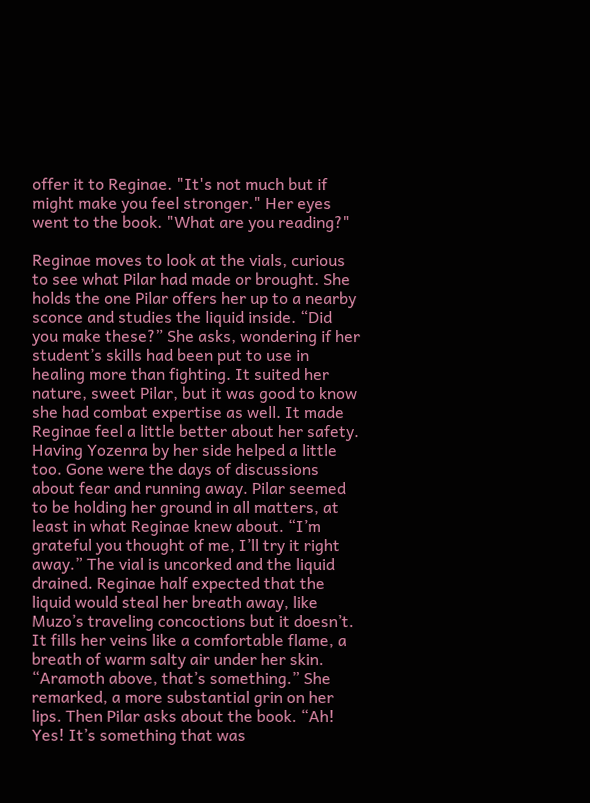offer it to Reginae. "It's not much but if might make you feel stronger." Her eyes went to the book. "What are you reading?"

Reginae moves to look at the vials, curious to see what Pilar had made or brought. She holds the one Pilar offers her up to a nearby sconce and studies the liquid inside. “Did you make these?” She asks, wondering if her student’s skills had been put to use in healing more than fighting. It suited her nature, sweet Pilar, but it was good to know she had combat expertise as well. It made Reginae feel a little better about her safety. Having Yozenra by her side helped a little too. Gone were the days of discussions about fear and running away. Pilar seemed to be holding her ground in all matters, at least in what Reginae knew about. “I’m grateful you thought of me, I’ll try it right away.” The vial is uncorked and the liquid drained. Reginae half expected that the liquid would steal her breath away, like Muzo’s traveling concoctions but it doesn’t. It fills her veins like a comfortable flame, a breath of warm salty air under her skin. “Aramoth above, that’s something.” She remarked, a more substantial grin on her lips. Then Pilar asks about the book. “Ah! Yes! It’s something that was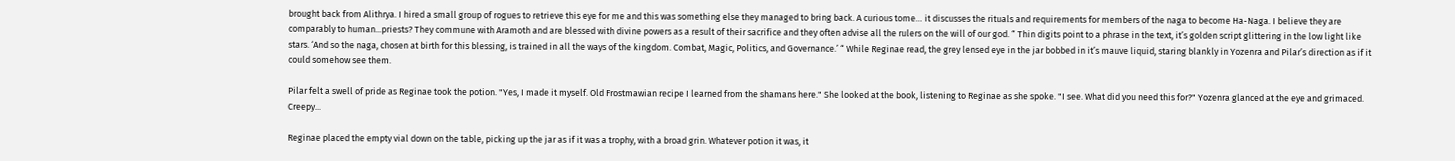brought back from Alithrya. I hired a small group of rogues to retrieve this eye for me and this was something else they managed to bring back. A curious tome… it discusses the rituals and requirements for members of the naga to become Ha-Naga. I believe they are comparably to human...priests? They commune with Aramoth and are blessed with divine powers as a result of their sacrifice and they often advise all the rulers on the will of our god. “ Thin digits point to a phrase in the text, it’s golden script glittering in the low light like stars. ‘And so the naga, chosen at birth for this blessing, is trained in all the ways of the kingdom. Combat, Magic, Politics, and Governance.’ “ While Reginae read, the grey lensed eye in the jar bobbed in it’s mauve liquid, staring blankly in Yozenra and Pilar’s direction as if it could somehow see them.

Pilar felt a swell of pride as Reginae took the potion. "Yes, I made it myself. Old Frostmawian recipe I learned from the shamans here." She looked at the book, listening to Reginae as she spoke. "I see. What did you need this for?" Yozenra glanced at the eye and grimaced. Creepy...

Reginae placed the empty vial down on the table, picking up the jar as if it was a trophy, with a broad grin. Whatever potion it was, it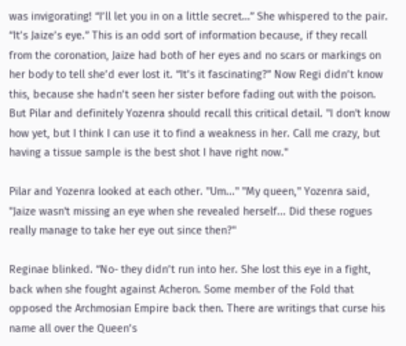was invigorating! “I’ll let you in on a little secret…” She whispered to the pair. “It’s Jaize’s eye.” This is an odd sort of information because, if they recall from the coronation, Jaize had both of her eyes and no scars or markings on her body to tell she’d ever lost it. “It’s it fascinating?” Now Regi didn’t know this, because she hadn’t seen her sister before fading out with the poison. But Pilar and definitely Yozenra should recall this critical detail. "I don't know how yet, but I think I can use it to find a weakness in her. Call me crazy, but having a tissue sample is the best shot I have right now."

Pilar and Yozenra looked at each other. "Um..." "My queen," Yozenra said, "Jaize wasn't missing an eye when she revealed herself... Did these rogues really manage to take her eye out since then?"

Reginae blinked. “No- they didn’t run into her. She lost this eye in a fight, back when she fought against Acheron. Some member of the Fold that opposed the Archmosian Empire back then. There are writings that curse his name all over the Queen’s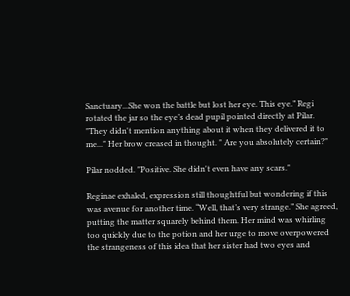Sanctuary...She won the battle but lost her eye. This eye.” Regi rotated the jar so the eye’s dead pupil pointed directly at Pilar. "They didn't mention anything about it when they delivered it to me..." Her brow creased in thought. " Are you absolutely certain?"

Pilar nodded. "Positive. She didn't even have any scars."

Reginae exhaled, expression still thoughtful but wondering if this was avenue for another time. “Well, that’s very strange.” She agreed, putting the matter squarely behind them. Her mind was whirling too quickly due to the potion and her urge to move overpowered the strangeness of this idea that her sister had two eyes and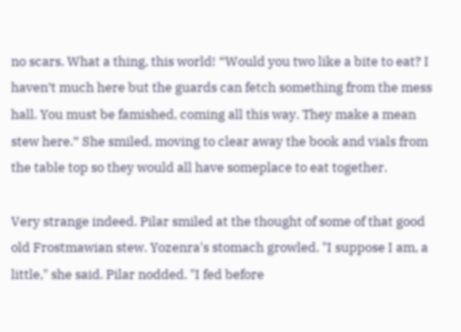no scars. What a thing, this world! “Would you two like a bite to eat? I haven’t much here but the guards can fetch something from the mess hall. You must be famished, coming all this way. They make a mean stew here.” She smiled, moving to clear away the book and vials from the table top so they would all have someplace to eat together.

Very strange indeed. Pilar smiled at the thought of some of that good old Frostmawian stew. Yozenra's stomach growled. "I suppose I am, a little," she said. Pilar nodded. "I fed before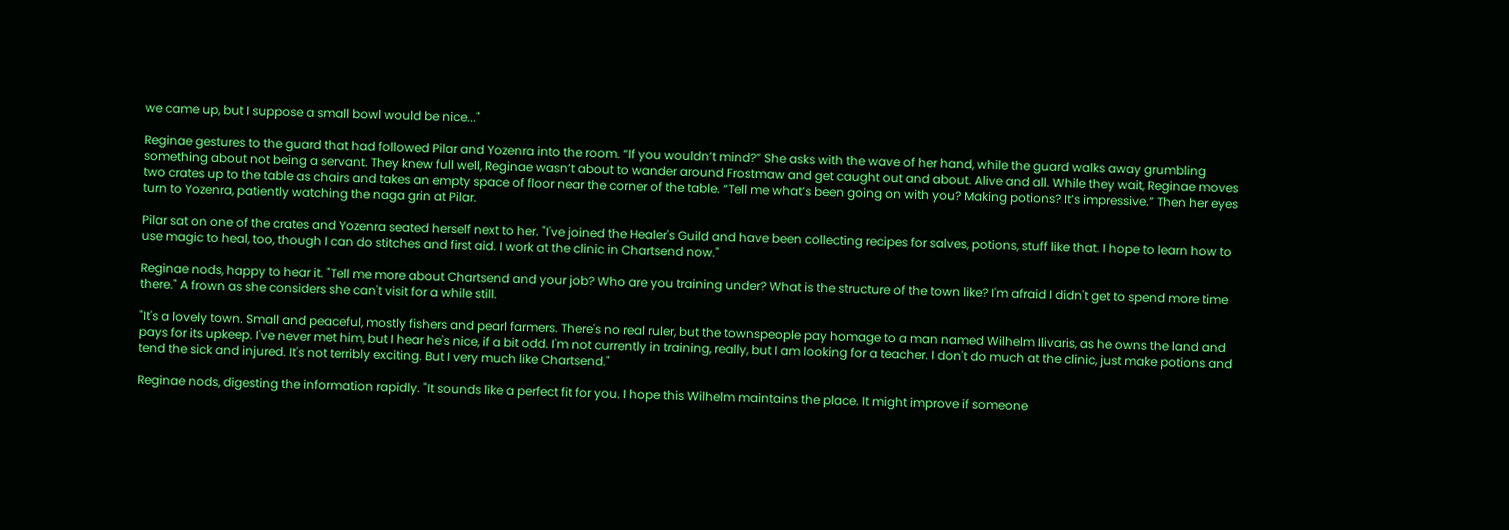we came up, but I suppose a small bowl would be nice..."

Reginae gestures to the guard that had followed Pilar and Yozenra into the room. “If you wouldn’t mind?” She asks with the wave of her hand, while the guard walks away grumbling something about not being a servant. They knew full well, Reginae wasn’t about to wander around Frostmaw and get caught out and about. Alive and all. While they wait, Reginae moves two crates up to the table as chairs and takes an empty space of floor near the corner of the table. “Tell me what’s been going on with you? Making potions? It’s impressive.” Then her eyes turn to Yozenra, patiently watching the naga grin at Pilar.

Pilar sat on one of the crates and Yozenra seated herself next to her. "I've joined the Healer's Guild and have been collecting recipes for salves, potions, stuff like that. I hope to learn how to use magic to heal, too, though I can do stitches and first aid. I work at the clinic in Chartsend now."

Reginae nods, happy to hear it. "Tell me more about Chartsend and your job? Who are you training under? What is the structure of the town like? I'm afraid I didn't get to spend more time there." A frown as she considers she can't visit for a while still.

"It's a lovely town. Small and peaceful, mostly fishers and pearl farmers. There's no real ruler, but the townspeople pay homage to a man named Wilhelm Ilivaris, as he owns the land and pays for its upkeep. I've never met him, but I hear he's nice, if a bit odd. I'm not currently in training, really, but I am looking for a teacher. I don't do much at the clinic, just make potions and tend the sick and injured. It's not terribly exciting. But I very much like Chartsend."

Reginae nods, digesting the information rapidly. "It sounds like a perfect fit for you. I hope this Wilhelm maintains the place. It might improve if someone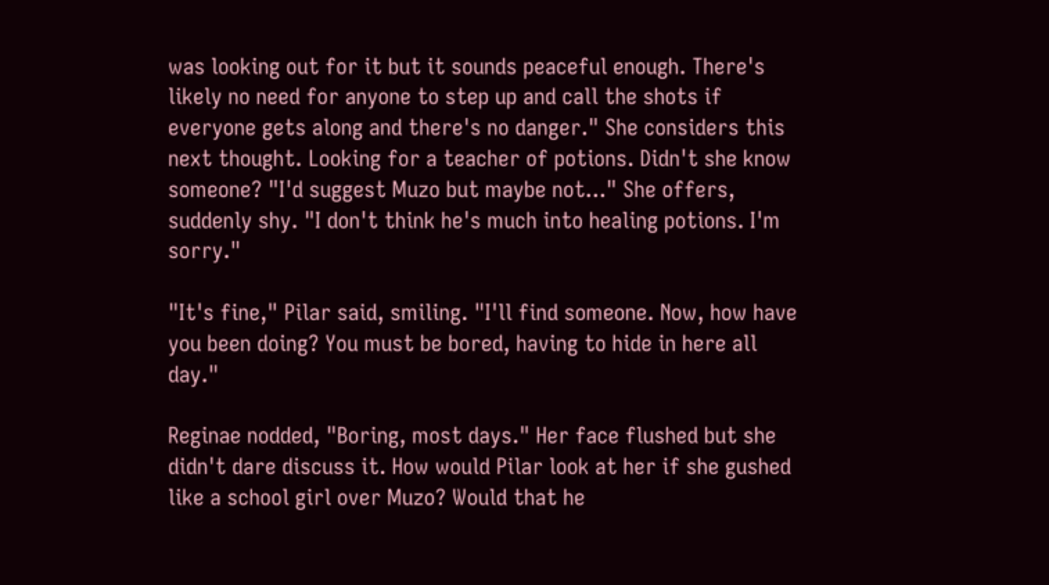was looking out for it but it sounds peaceful enough. There's likely no need for anyone to step up and call the shots if everyone gets along and there's no danger." She considers this next thought. Looking for a teacher of potions. Didn't she know someone? "I'd suggest Muzo but maybe not..." She offers, suddenly shy. "I don't think he's much into healing potions. I'm sorry."

"It's fine," Pilar said, smiling. "I'll find someone. Now, how have you been doing? You must be bored, having to hide in here all day."

Reginae nodded, "Boring, most days." Her face flushed but she didn't dare discuss it. How would Pilar look at her if she gushed like a school girl over Muzo? Would that he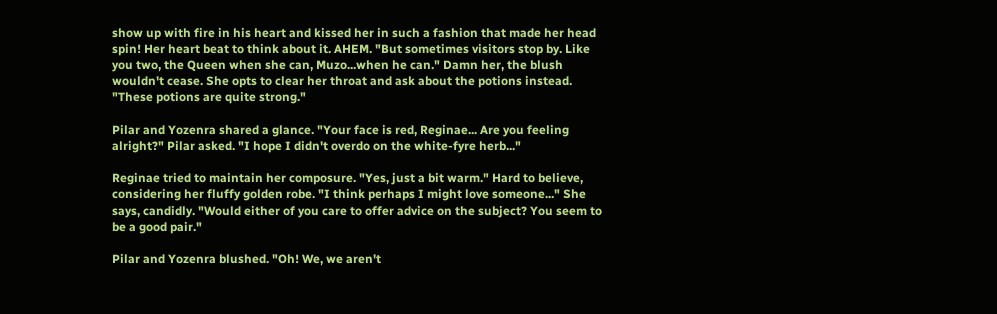show up with fire in his heart and kissed her in such a fashion that made her head spin! Her heart beat to think about it. AHEM. "But sometimes visitors stop by. Like you two, the Queen when she can, Muzo...when he can." Damn her, the blush wouldn't cease. She opts to clear her throat and ask about the potions instead. "These potions are quite strong."

Pilar and Yozenra shared a glance. "Your face is red, Reginae... Are you feeling alright?" Pilar asked. "I hope I didn't overdo on the white-fyre herb..."

Reginae tried to maintain her composure. "Yes, just a bit warm." Hard to believe, considering her fluffy golden robe. "I think perhaps I might love someone..." She says, candidly. "Would either of you care to offer advice on the subject? You seem to be a good pair."

Pilar and Yozenra blushed. "Oh! We, we aren't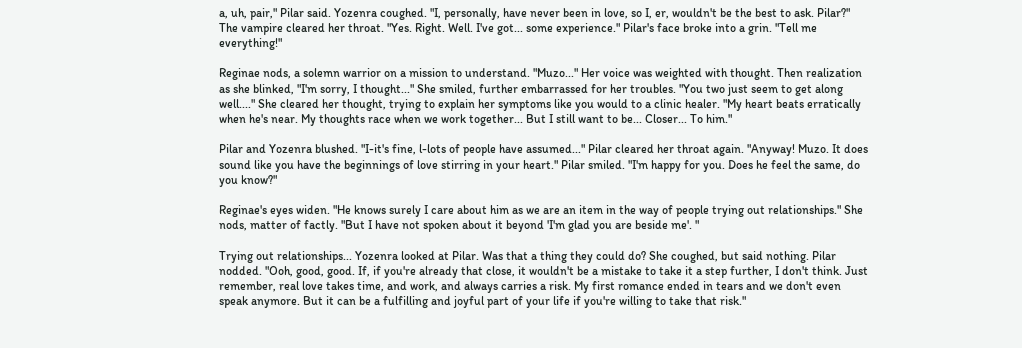a, uh, pair," Pilar said. Yozenra coughed. "I, personally, have never been in love, so I, er, wouldn't be the best to ask. Pilar?" The vampire cleared her throat. "Yes. Right. Well. I've got... some experience." Pilar's face broke into a grin. "Tell me everything!"

Reginae nods, a solemn warrior on a mission to understand. "Muzo..." Her voice was weighted with thought. Then realization as she blinked, "I'm sorry, I thought..." She smiled, further embarrassed for her troubles. "You two just seem to get along well...." She cleared her thought, trying to explain her symptoms like you would to a clinic healer. "My heart beats erratically when he's near. My thoughts race when we work together... But I still want to be... Closer... To him."

Pilar and Yozenra blushed. "I-it's fine, l-lots of people have assumed..." Pilar cleared her throat again. "Anyway! Muzo. It does sound like you have the beginnings of love stirring in your heart." Pilar smiled. "I'm happy for you. Does he feel the same, do you know?"

Reginae's eyes widen. "He knows surely I care about him as we are an item in the way of people trying out relationships." She nods, matter of factly. "But I have not spoken about it beyond 'I'm glad you are beside me'. "

Trying out relationships... Yozenra looked at Pilar. Was that a thing they could do? She coughed, but said nothing. Pilar nodded. "Ooh, good, good. If, if you're already that close, it wouldn't be a mistake to take it a step further, I don't think. Just remember, real love takes time, and work, and always carries a risk. My first romance ended in tears and we don't even speak anymore. But it can be a fulfilling and joyful part of your life if you're willing to take that risk."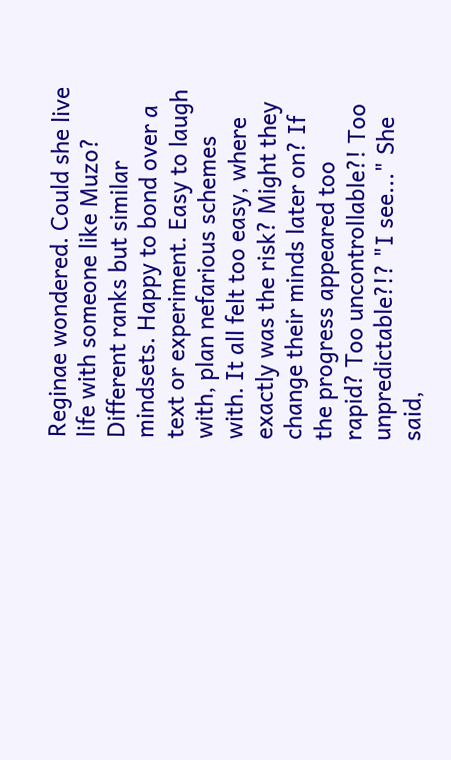Reginae wondered. Could she live life with someone like Muzo? Different ranks but similar mindsets. Happy to bond over a text or experiment. Easy to laugh with, plan nefarious schemes with. It all felt too easy, where exactly was the risk? Might they change their minds later on? If the progress appeared too rapid? Too uncontrollable?! Too unpredictable?!? "I see..." She said,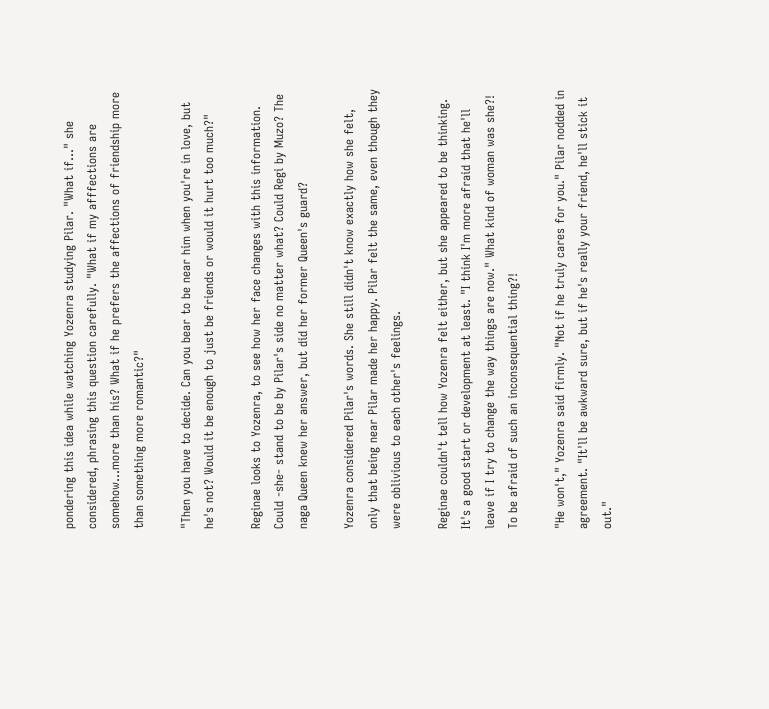pondering this idea while watching Yozenra studying Pilar. "What if..." she considered, phrasing this question carefully. "What if my afffections are somehow...more than his? What if he prefers the affections of friendship more than something more romantic?"

"Then you have to decide. Can you bear to be near him when you're in love, but he's not? Would it be enough to just be friends or would it hurt too much?"

Reginae looks to Yozenra, to see how her face changes with this information. Could -she- stand to be by Pilar's side no matter what? Could Regi by Muzo? The naga Queen knew her answer, but did her former Queen's guard?

Yozenra considered Pilar's words. She still didn't know exactly how she felt, only that being near Pilar made her happy. Pilar felt the same, even though they were oblivious to each other's feelings.

Reginae couldn't tell how Yozenra felt either, but she appeared to be thinking. It's a good start or development at least. "I think I'm more afraid that he'll leave if I try to change the way things are now." What kind of woman was she?! To be afraid of such an inconsequential thing?!

"He won't," Yozenra said firmly. "Not if he truly cares for you." Pilar nodded in agreement. "It'll be awkward sure, but if he's really your friend, he'll stick it out."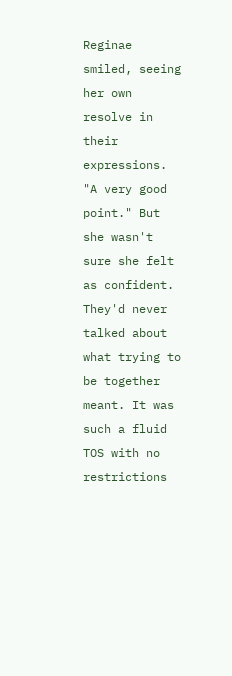Reginae smiled, seeing her own resolve in their expressions. "A very good point." But she wasn't sure she felt as confident. They'd never talked about what trying to be together meant. It was such a fluid TOS with no restrictions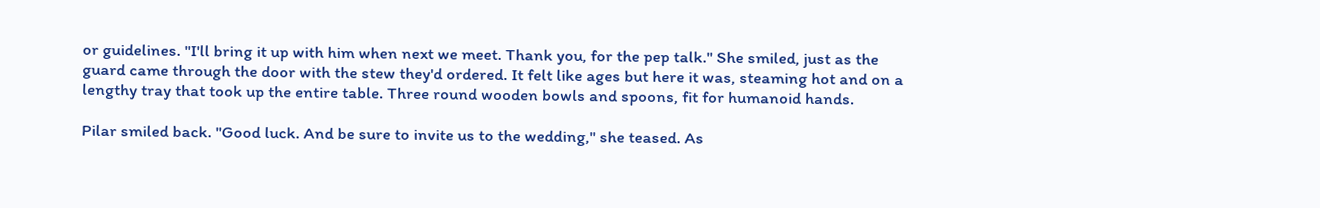or guidelines. "I'll bring it up with him when next we meet. Thank you, for the pep talk." She smiled, just as the guard came through the door with the stew they'd ordered. It felt like ages but here it was, steaming hot and on a lengthy tray that took up the entire table. Three round wooden bowls and spoons, fit for humanoid hands.

Pilar smiled back. "Good luck. And be sure to invite us to the wedding," she teased. As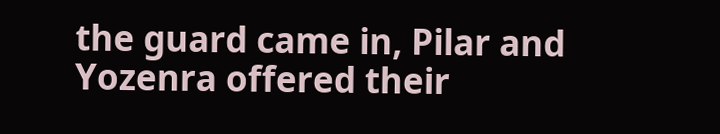the guard came in, Pilar and Yozenra offered their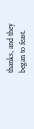thanks, and they began to feast.